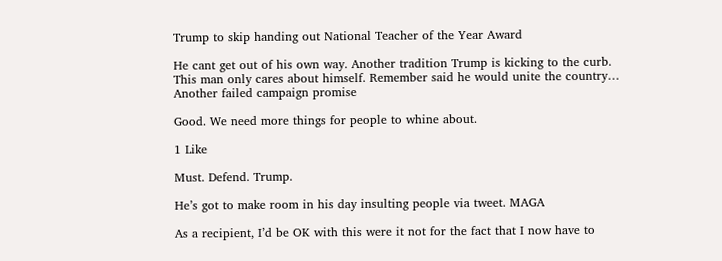Trump to skip handing out National Teacher of the Year Award

He cant get out of his own way. Another tradition Trump is kicking to the curb. This man only cares about himself. Remember said he would unite the country… Another failed campaign promise

Good. We need more things for people to whine about.

1 Like

Must. Defend. Trump.

He’s got to make room in his day insulting people via tweet. MAGA

As a recipient, I’d be OK with this were it not for the fact that I now have to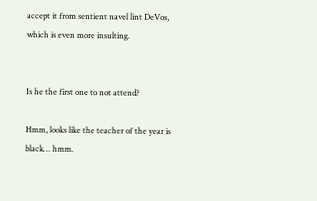accept it from sentient navel lint DeVos, which is even more insulting.


Is he the first one to not attend?

Hmm, looks like the teacher of the year is black… hmm.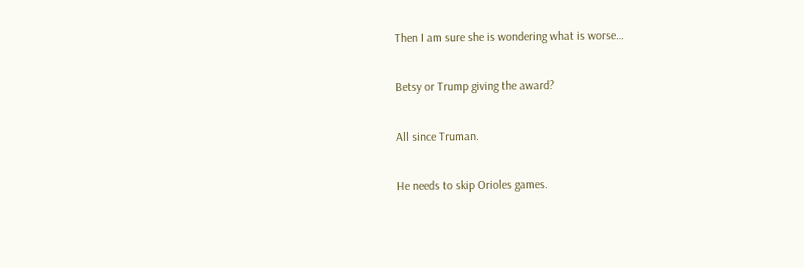Then I am sure she is wondering what is worse…

Betsy or Trump giving the award?

All since Truman.

He needs to skip Orioles games.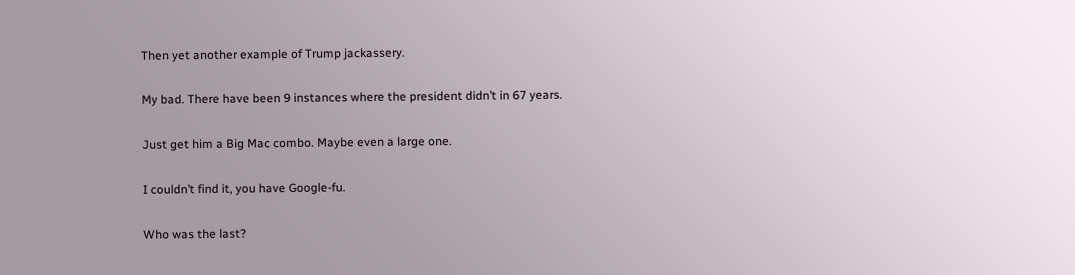Then yet another example of Trump jackassery.

My bad. There have been 9 instances where the president didn’t in 67 years.

Just get him a Big Mac combo. Maybe even a large one.

I couldn’t find it, you have Google-fu.

Who was the last?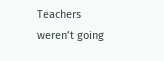Teachers weren’t going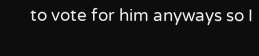to vote for him anyways so I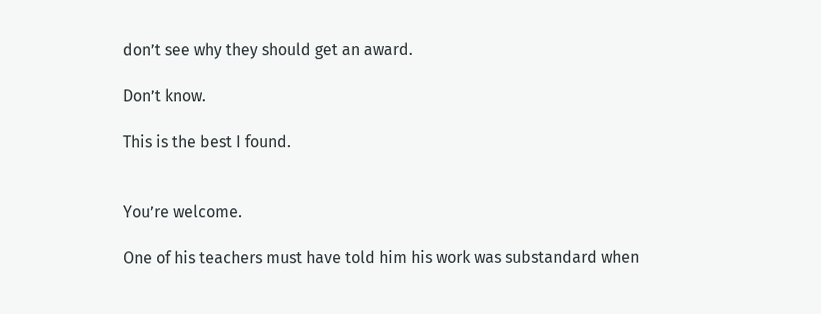don’t see why they should get an award.

Don’t know.

This is the best I found.


You’re welcome.

One of his teachers must have told him his work was substandard when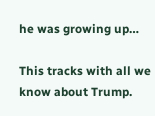he was growing up…

This tracks with all we know about Trump.